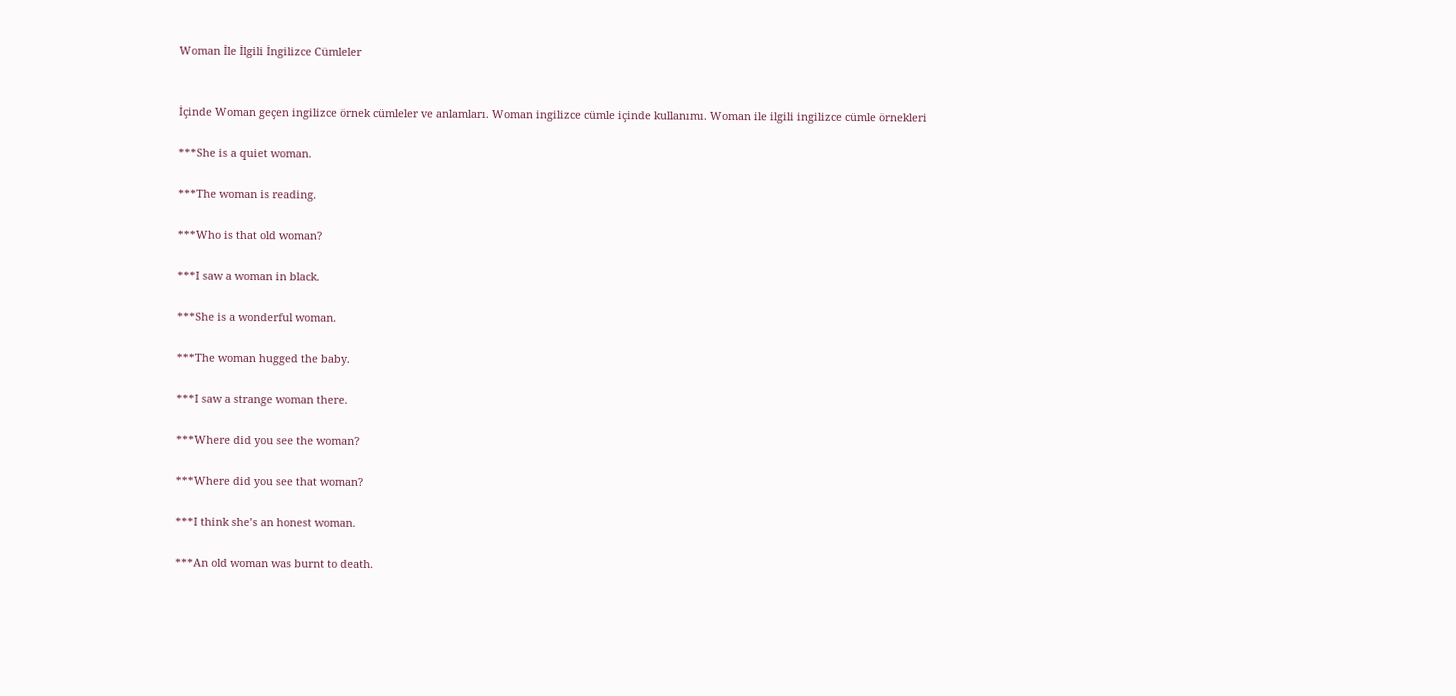Woman İle İlgili İngilizce Cümleler


İçinde Woman geçen ingilizce örnek cümleler ve anlamları. Woman ingilizce cümle içinde kullanımı. Woman ile ilgili ingilizce cümle örnekleri

***She is a quiet woman.

***The woman is reading.

***Who is that old woman?

***I saw a woman in black.

***She is a wonderful woman.

***The woman hugged the baby.

***I saw a strange woman there.

***Where did you see the woman?

***Where did you see that woman?

***I think she’s an honest woman.

***An old woman was burnt to death.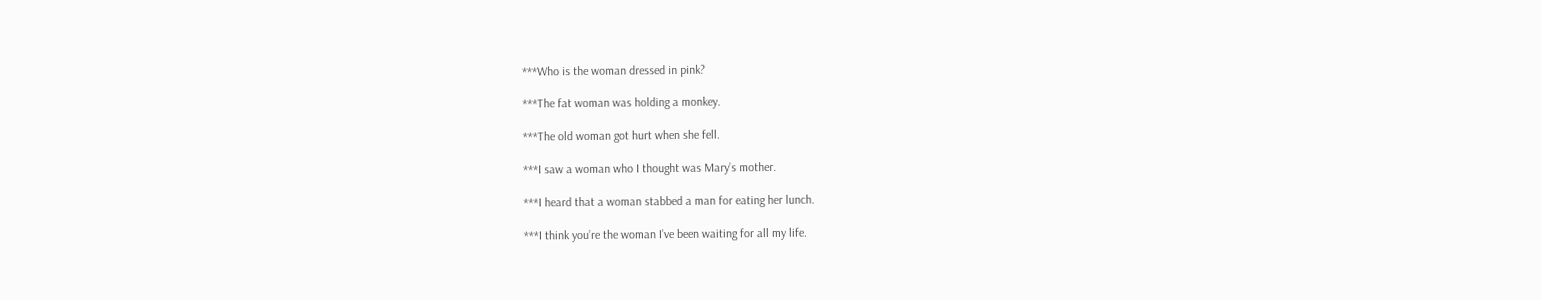***Who is the woman dressed in pink?

***The fat woman was holding a monkey.

***The old woman got hurt when she fell.

***I saw a woman who I thought was Mary’s mother.

***I heard that a woman stabbed a man for eating her lunch.

***I think you’re the woman I’ve been waiting for all my life.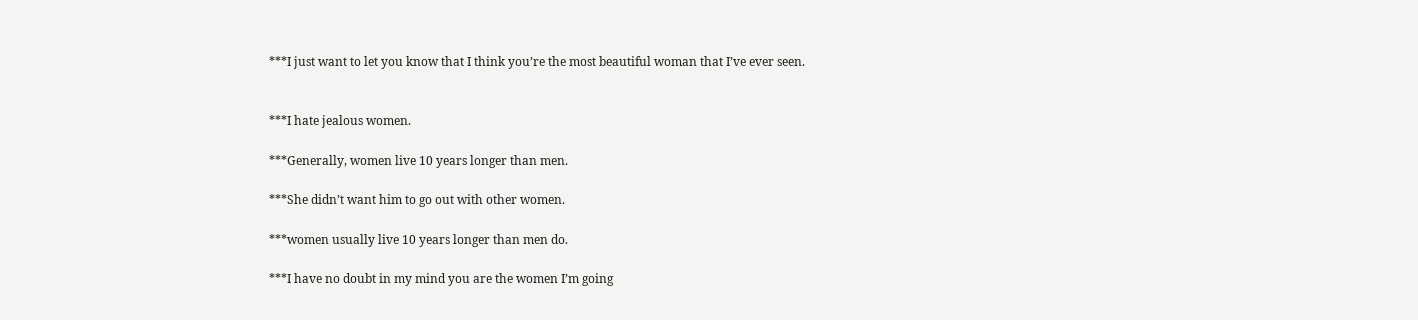***I just want to let you know that I think you’re the most beautiful woman that I’ve ever seen.


***I hate jealous women.

***Generally, women live 10 years longer than men.

***She didn’t want him to go out with other women.

***women usually live 10 years longer than men do.

***I have no doubt in my mind you are the women I’m going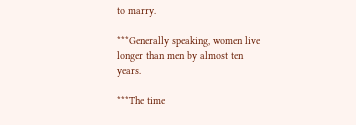to marry.

***Generally speaking, women live longer than men by almost ten years.

***The time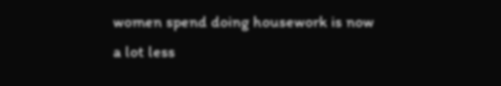women spend doing housework is now a lot less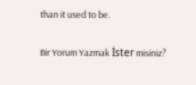than it used to be.

Bir Yorum Yazmak İster misiniz?